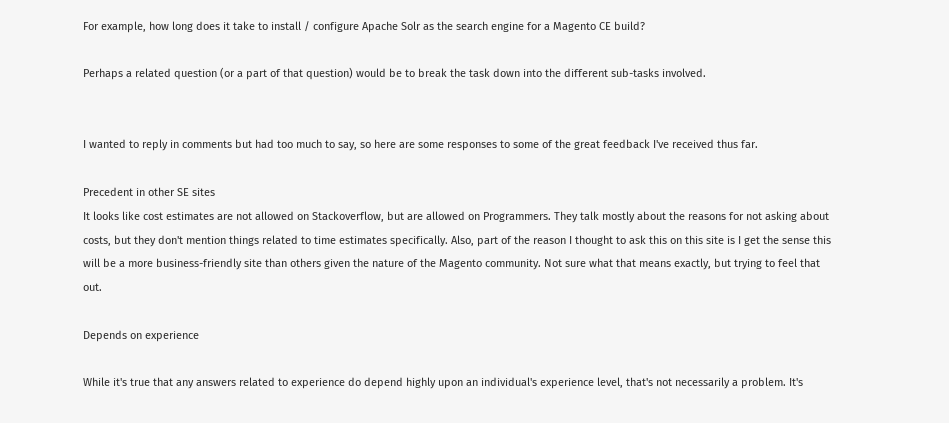For example, how long does it take to install / configure Apache Solr as the search engine for a Magento CE build?

Perhaps a related question (or a part of that question) would be to break the task down into the different sub-tasks involved.


I wanted to reply in comments but had too much to say, so here are some responses to some of the great feedback I've received thus far.

Precedent in other SE sites
It looks like cost estimates are not allowed on Stackoverflow, but are allowed on Programmers. They talk mostly about the reasons for not asking about costs, but they don't mention things related to time estimates specifically. Also, part of the reason I thought to ask this on this site is I get the sense this will be a more business-friendly site than others given the nature of the Magento community. Not sure what that means exactly, but trying to feel that out.

Depends on experience

While it's true that any answers related to experience do depend highly upon an individual's experience level, that's not necessarily a problem. It's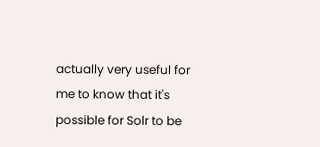actually very useful for me to know that it's possible for Solr to be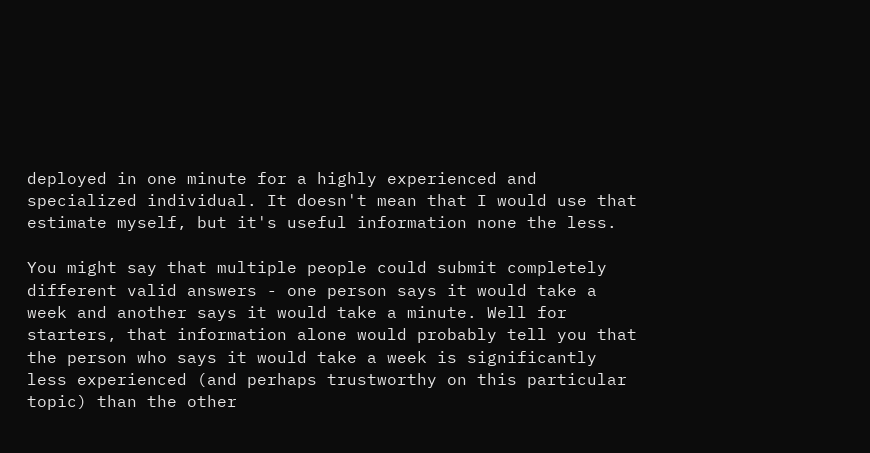deployed in one minute for a highly experienced and specialized individual. It doesn't mean that I would use that estimate myself, but it's useful information none the less.

You might say that multiple people could submit completely different valid answers - one person says it would take a week and another says it would take a minute. Well for starters, that information alone would probably tell you that the person who says it would take a week is significantly less experienced (and perhaps trustworthy on this particular topic) than the other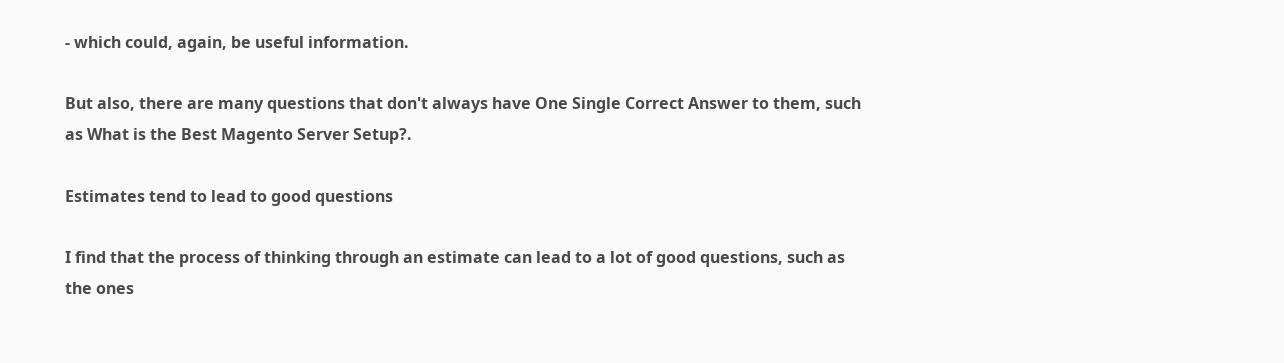- which could, again, be useful information.

But also, there are many questions that don't always have One Single Correct Answer to them, such as What is the Best Magento Server Setup?.

Estimates tend to lead to good questions

I find that the process of thinking through an estimate can lead to a lot of good questions, such as the ones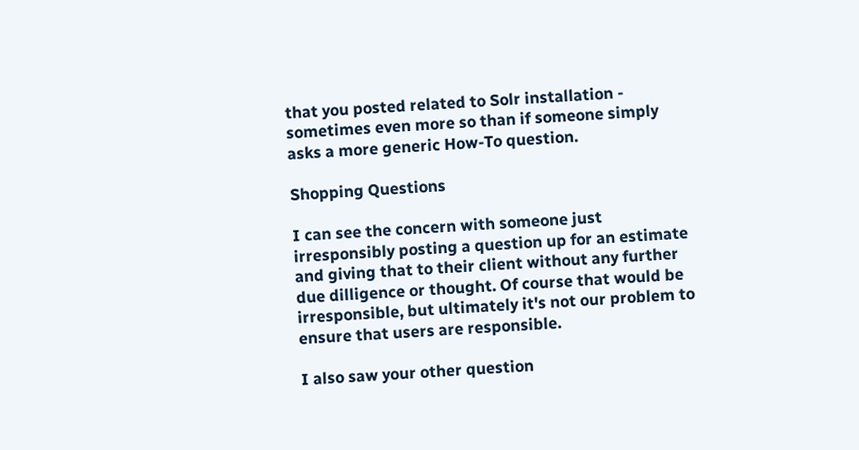that you posted related to Solr installation - sometimes even more so than if someone simply asks a more generic How-To question.

Shopping Questions

I can see the concern with someone just irresponsibly posting a question up for an estimate and giving that to their client without any further due dilligence or thought. Of course that would be irresponsible, but ultimately it's not our problem to ensure that users are responsible.

I also saw your other question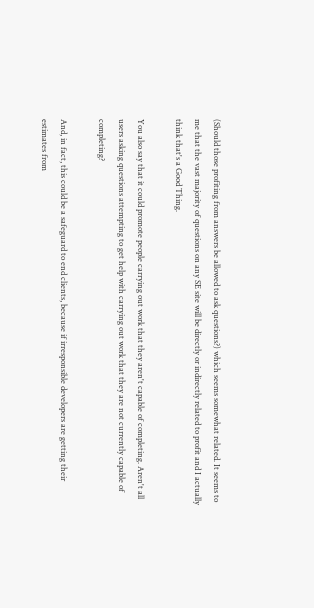(Should those profiting from answers be allowed to ask questions?) which seems somewhat related. It seems to me that the vast majority of questions on any SE site will be directly or indirectly related to profit and I actually think that's a Good Thing.

You also say that it could promote people carrying out work that they aren't capable of completing. Aren't all users asking questions attempting to get help with carrying out work that they are not currently capable of completing?

And, in fact, this could be a safeguard to end clients, because if irresponsible developers are getting their estimates from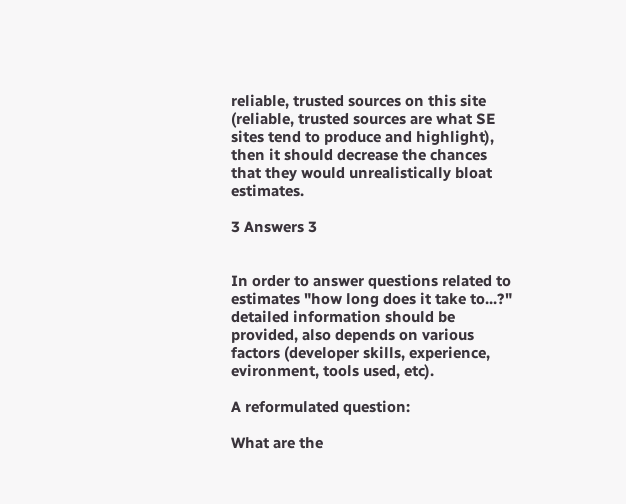reliable, trusted sources on this site (reliable, trusted sources are what SE sites tend to produce and highlight), then it should decrease the chances that they would unrealistically bloat estimates.

3 Answers 3


In order to answer questions related to estimates "how long does it take to...?" detailed information should be provided, also depends on various factors (developer skills, experience, evironment, tools used, etc).

A reformulated question:

What are the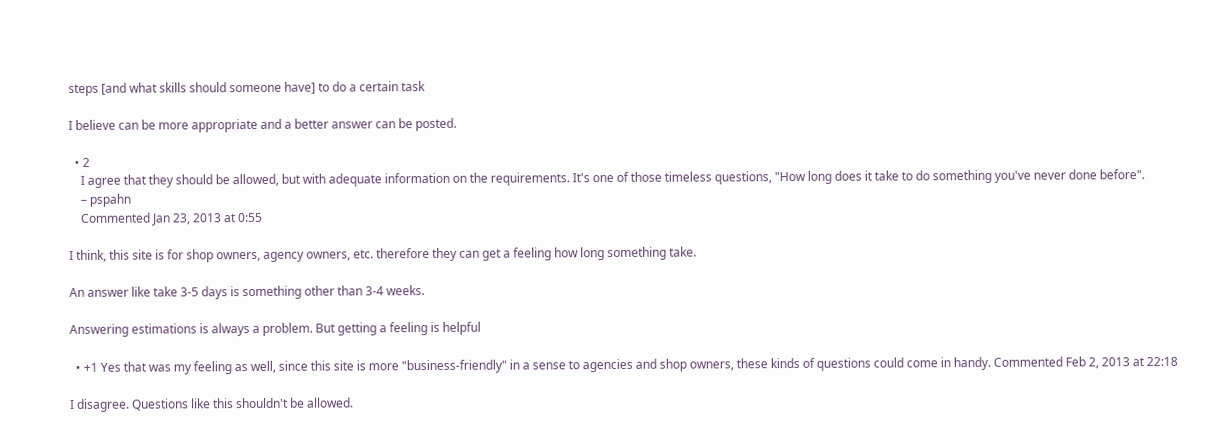steps [and what skills should someone have] to do a certain task

I believe can be more appropriate and a better answer can be posted.

  • 2
    I agree that they should be allowed, but with adequate information on the requirements. It's one of those timeless questions, "How long does it take to do something you've never done before".
    – pspahn
    Commented Jan 23, 2013 at 0:55

I think, this site is for shop owners, agency owners, etc. therefore they can get a feeling how long something take.

An answer like take 3-5 days is something other than 3-4 weeks.

Answering estimations is always a problem. But getting a feeling is helpful

  • +1 Yes that was my feeling as well, since this site is more "business-friendly" in a sense to agencies and shop owners, these kinds of questions could come in handy. Commented Feb 2, 2013 at 22:18

I disagree. Questions like this shouldn't be allowed.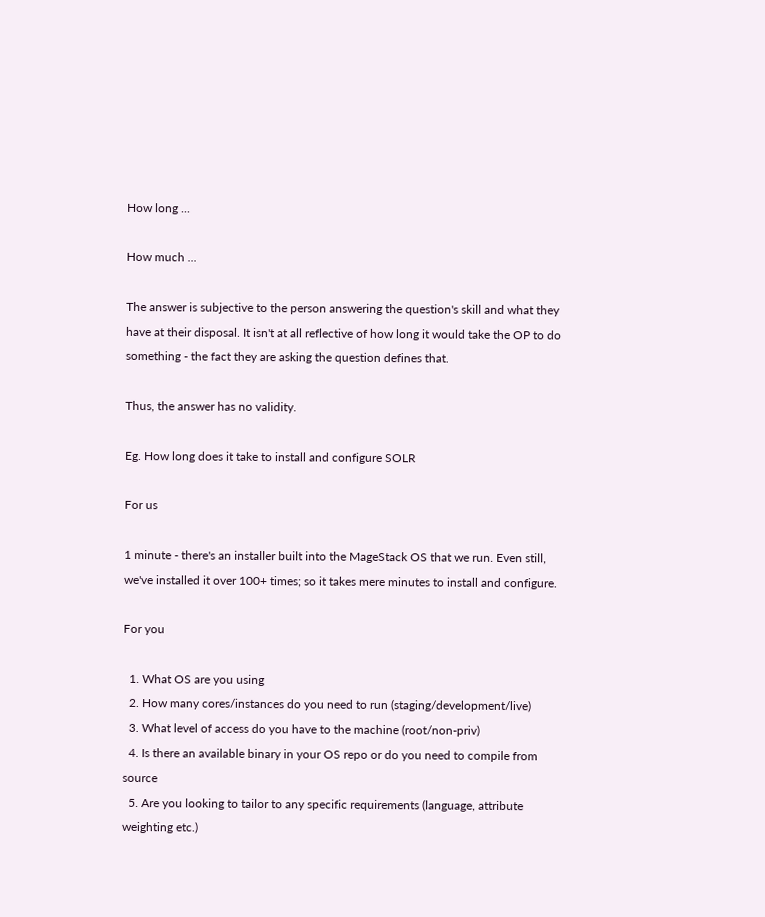How long ...

How much ...

The answer is subjective to the person answering the question's skill and what they have at their disposal. It isn't at all reflective of how long it would take the OP to do something - the fact they are asking the question defines that.

Thus, the answer has no validity.

Eg. How long does it take to install and configure SOLR

For us

1 minute - there's an installer built into the MageStack OS that we run. Even still, we've installed it over 100+ times; so it takes mere minutes to install and configure.

For you

  1. What OS are you using
  2. How many cores/instances do you need to run (staging/development/live)
  3. What level of access do you have to the machine (root/non-priv)
  4. Is there an available binary in your OS repo or do you need to compile from source
  5. Are you looking to tailor to any specific requirements (language, attribute weighting etc.)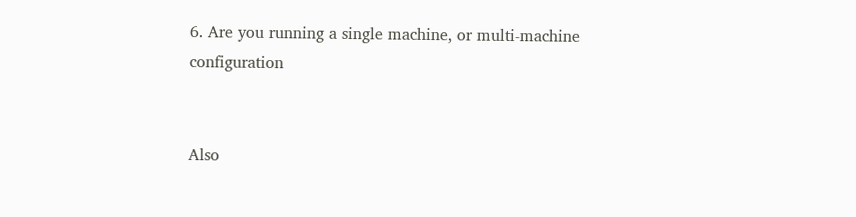6. Are you running a single machine, or multi-machine configuration


Also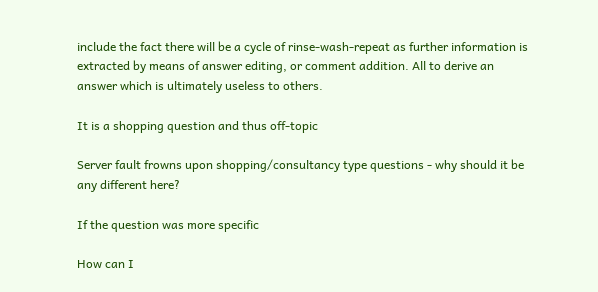include the fact there will be a cycle of rinse-wash-repeat as further information is extracted by means of answer editing, or comment addition. All to derive an answer which is ultimately useless to others.

It is a shopping question and thus off-topic

Server fault frowns upon shopping/consultancy type questions - why should it be any different here?

If the question was more specific

How can I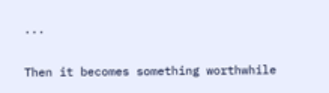...

Then it becomes something worthwhile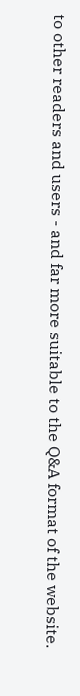to other readers and users - and far more suitable to the Q&A format of the website.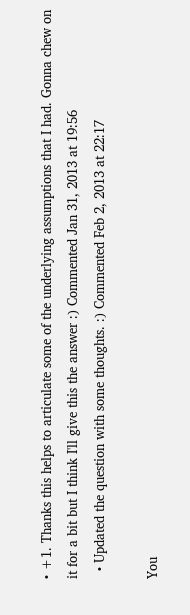• +1. Thanks this helps to articulate some of the underlying assumptions that I had. Gonna chew on it for a bit but I think I'll give this the answer :) Commented Jan 31, 2013 at 19:56
  • Updated the question with some thoughts. :) Commented Feb 2, 2013 at 22:17

You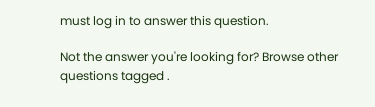must log in to answer this question.

Not the answer you're looking for? Browse other questions tagged .